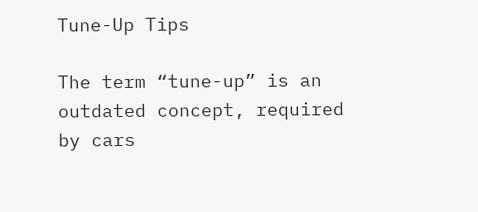Tune-Up Tips

The term “tune-up” is an outdated concept, required by cars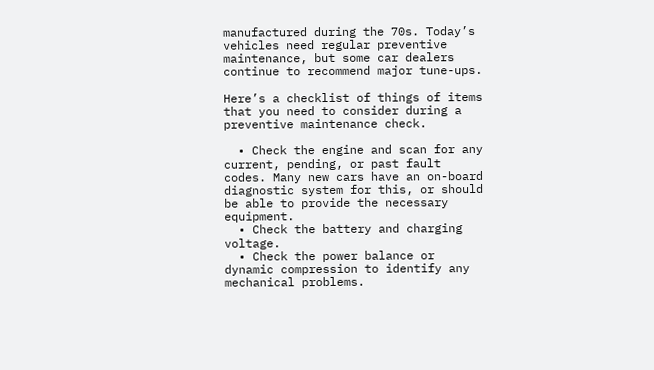manufactured during the 70s. Today’s vehicles need regular preventive maintenance, but some car dealers continue to recommend major tune-ups.

Here’s a checklist of things of items that you need to consider during a preventive maintenance check.

  • Check the engine and scan for any current, pending, or past fault codes. Many new cars have an on-board diagnostic system for this, or should be able to provide the necessary equipment.
  • Check the battery and charging voltage.
  • Check the power balance or dynamic compression to identify any mechanical problems.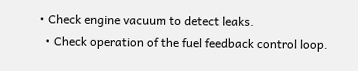• Check engine vacuum to detect leaks.
  • Check operation of the fuel feedback control loop.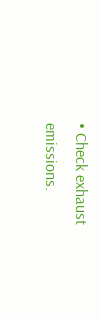• Check exhaust emissions.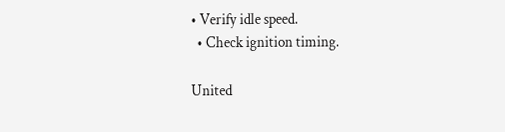• Verify idle speed.
  • Check ignition timing.

United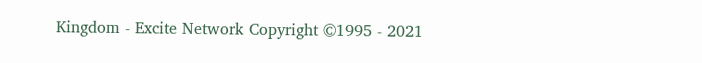Kingdom - Excite Network Copyright ©1995 - 2021